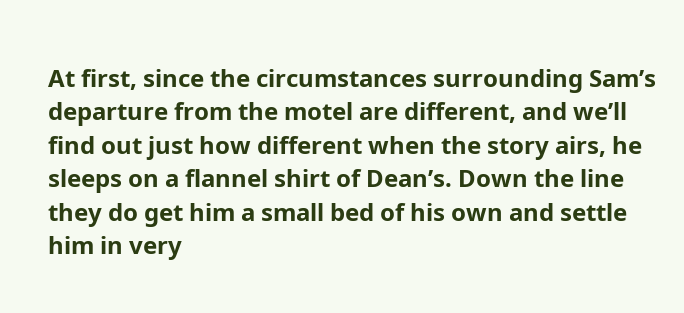At first, since the circumstances surrounding Sam’s departure from the motel are different, and we’ll find out just how different when the story airs, he sleeps on a flannel shirt of Dean’s. Down the line they do get him a small bed of his own and settle him in very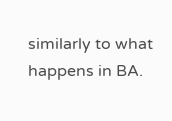similarly to what happens in BA.